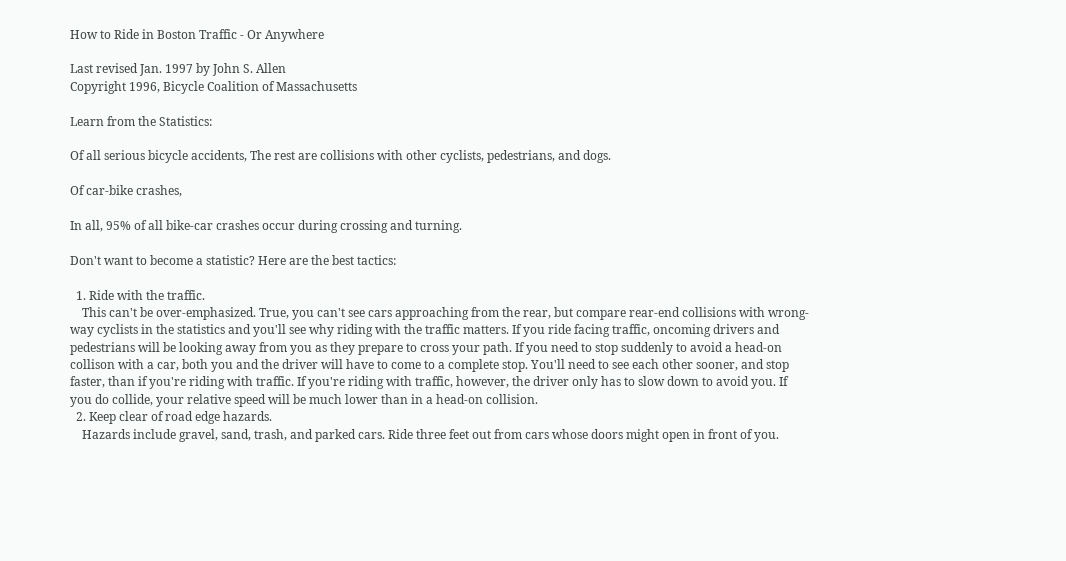How to Ride in Boston Traffic - Or Anywhere

Last revised Jan. 1997 by John S. Allen
Copyright 1996, Bicycle Coalition of Massachusetts

Learn from the Statistics:

Of all serious bicycle accidents, The rest are collisions with other cyclists, pedestrians, and dogs.

Of car-bike crashes,

In all, 95% of all bike-car crashes occur during crossing and turning.

Don't want to become a statistic? Here are the best tactics:

  1. Ride with the traffic.
    This can't be over-emphasized. True, you can't see cars approaching from the rear, but compare rear-end collisions with wrong-way cyclists in the statistics and you'll see why riding with the traffic matters. If you ride facing traffic, oncoming drivers and pedestrians will be looking away from you as they prepare to cross your path. If you need to stop suddenly to avoid a head-on collison with a car, both you and the driver will have to come to a complete stop. You'll need to see each other sooner, and stop faster, than if you're riding with traffic. If you're riding with traffic, however, the driver only has to slow down to avoid you. If you do collide, your relative speed will be much lower than in a head-on collision.
  2. Keep clear of road edge hazards.
    Hazards include gravel, sand, trash, and parked cars. Ride three feet out from cars whose doors might open in front of you.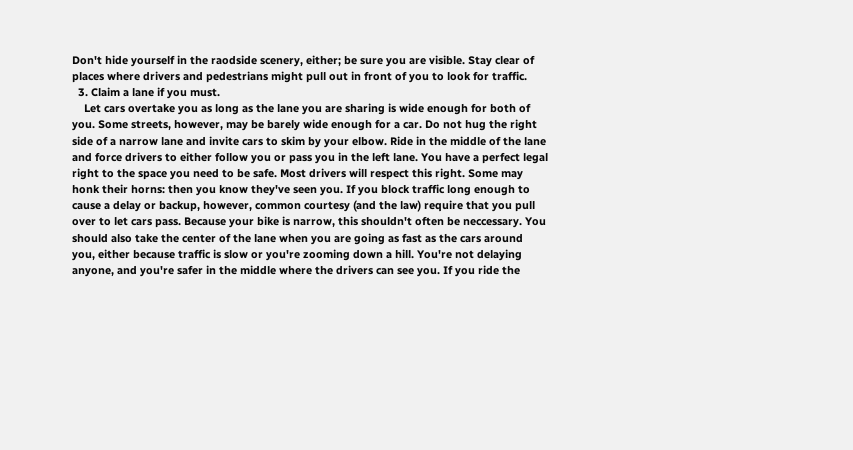Don't hide yourself in the raodside scenery, either; be sure you are visible. Stay clear of places where drivers and pedestrians might pull out in front of you to look for traffic.
  3. Claim a lane if you must.
    Let cars overtake you as long as the lane you are sharing is wide enough for both of you. Some streets, however, may be barely wide enough for a car. Do not hug the right side of a narrow lane and invite cars to skim by your elbow. Ride in the middle of the lane and force drivers to either follow you or pass you in the left lane. You have a perfect legal right to the space you need to be safe. Most drivers will respect this right. Some may honk their horns: then you know they've seen you. If you block traffic long enough to cause a delay or backup, however, common courtesy (and the law) require that you pull over to let cars pass. Because your bike is narrow, this shouldn't often be neccessary. You should also take the center of the lane when you are going as fast as the cars around you, either because traffic is slow or you're zooming down a hill. You're not delaying anyone, and you're safer in the middle where the drivers can see you. If you ride the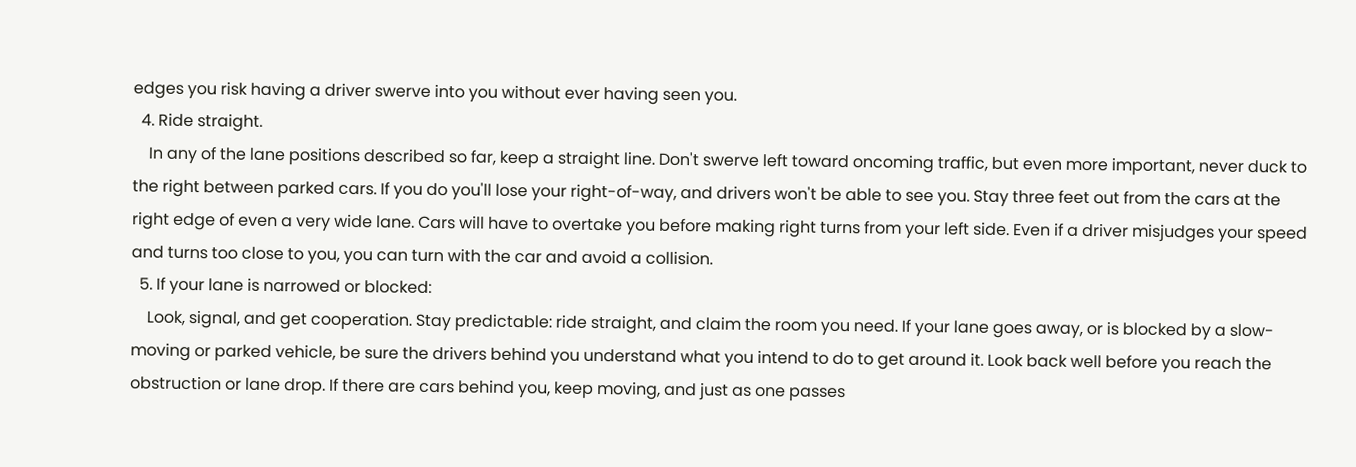edges you risk having a driver swerve into you without ever having seen you.
  4. Ride straight.
    In any of the lane positions described so far, keep a straight line. Don't swerve left toward oncoming traffic, but even more important, never duck to the right between parked cars. If you do you'll lose your right-of-way, and drivers won't be able to see you. Stay three feet out from the cars at the right edge of even a very wide lane. Cars will have to overtake you before making right turns from your left side. Even if a driver misjudges your speed and turns too close to you, you can turn with the car and avoid a collision.
  5. If your lane is narrowed or blocked:
    Look, signal, and get cooperation. Stay predictable: ride straight, and claim the room you need. If your lane goes away, or is blocked by a slow-moving or parked vehicle, be sure the drivers behind you understand what you intend to do to get around it. Look back well before you reach the obstruction or lane drop. If there are cars behind you, keep moving, and just as one passes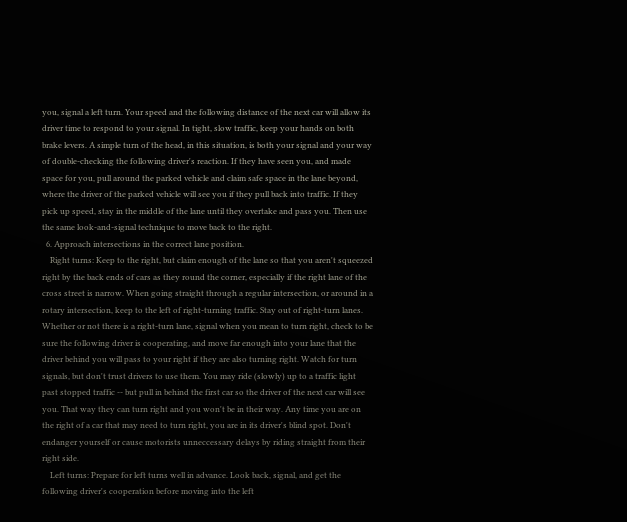you, signal a left turn. Your speed and the following distance of the next car will allow its driver time to respond to your signal. In tight, slow traffic, keep your hands on both brake levers. A simple turn of the head, in this situation, is both your signal and your way of double-checking the following driver's reaction. If they have seen you, and made space for you, pull around the parked vehicle and claim safe space in the lane beyond, where the driver of the parked vehicle will see you if they pull back into traffic. If they pick up speed, stay in the middle of the lane until they overtake and pass you. Then use the same look-and-signal technique to move back to the right.
  6. Approach intersections in the correct lane position.
    Right turns: Keep to the right, but claim enough of the lane so that you aren't squeezed right by the back ends of cars as they round the corner, especially if the right lane of the cross street is narrow. When going straight through a regular intersection, or around in a rotary intersection, keep to the left of right-turning traffic. Stay out of right-turn lanes. Whether or not there is a right-turn lane, signal when you mean to turn right, check to be sure the following driver is cooperating, and move far enough into your lane that the driver behind you will pass to your right if they are also turning right. Watch for turn signals, but don't trust drivers to use them. You may ride (slowly) up to a traffic light past stopped traffic -- but pull in behind the first car so the driver of the next car will see you. That way they can turn right and you won't be in their way. Any time you are on the right of a car that may need to turn right, you are in its driver's blind spot. Don't endanger yourself or cause motorists unneccessary delays by riding straight from their right side.
    Left turns: Prepare for left turns well in advance. Look back, signal, and get the following driver's cooperation before moving into the left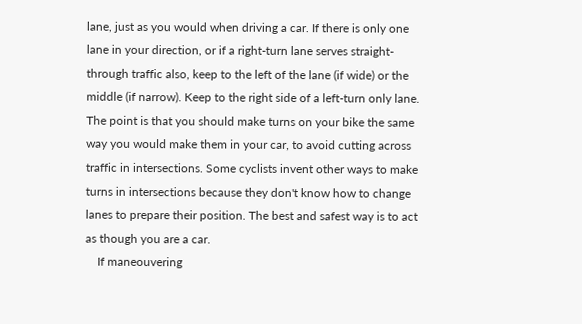lane, just as you would when driving a car. If there is only one lane in your direction, or if a right-turn lane serves straight-through traffic also, keep to the left of the lane (if wide) or the middle (if narrow). Keep to the right side of a left-turn only lane. The point is that you should make turns on your bike the same way you would make them in your car, to avoid cutting across traffic in intersections. Some cyclists invent other ways to make turns in intersections because they don't know how to change lanes to prepare their position. The best and safest way is to act as though you are a car.
    If maneouvering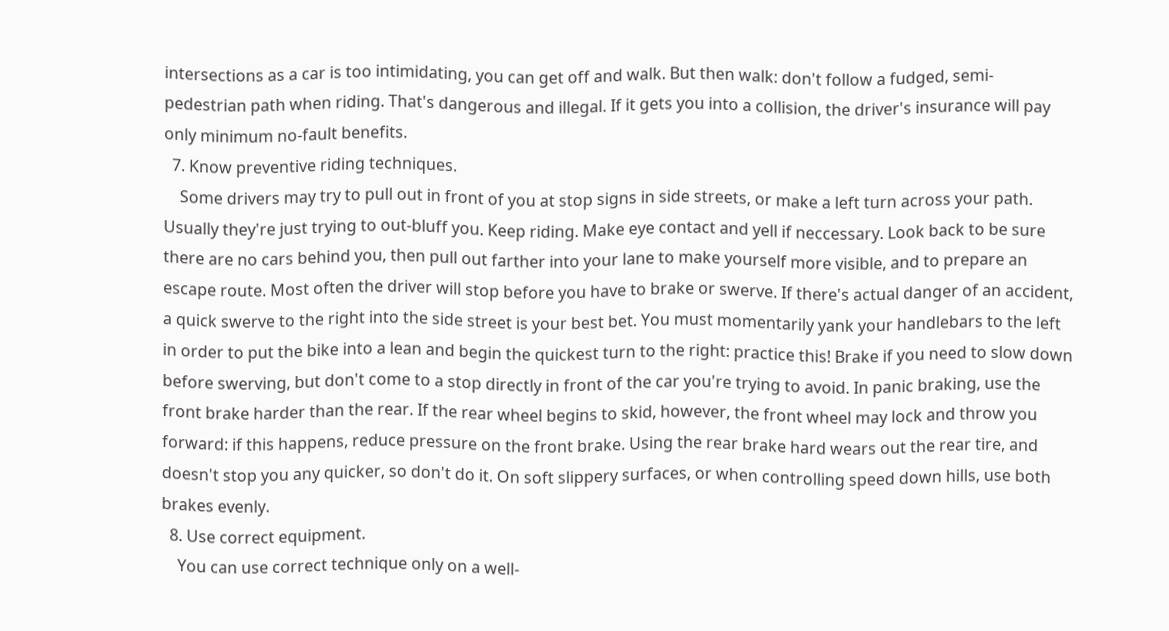intersections as a car is too intimidating, you can get off and walk. But then walk: don't follow a fudged, semi-pedestrian path when riding. That's dangerous and illegal. If it gets you into a collision, the driver's insurance will pay only minimum no-fault benefits.
  7. Know preventive riding techniques.
    Some drivers may try to pull out in front of you at stop signs in side streets, or make a left turn across your path. Usually they're just trying to out-bluff you. Keep riding. Make eye contact and yell if neccessary. Look back to be sure there are no cars behind you, then pull out farther into your lane to make yourself more visible, and to prepare an escape route. Most often the driver will stop before you have to brake or swerve. If there's actual danger of an accident, a quick swerve to the right into the side street is your best bet. You must momentarily yank your handlebars to the left in order to put the bike into a lean and begin the quickest turn to the right: practice this! Brake if you need to slow down before swerving, but don't come to a stop directly in front of the car you're trying to avoid. In panic braking, use the front brake harder than the rear. If the rear wheel begins to skid, however, the front wheel may lock and throw you forward: if this happens, reduce pressure on the front brake. Using the rear brake hard wears out the rear tire, and doesn't stop you any quicker, so don't do it. On soft slippery surfaces, or when controlling speed down hills, use both brakes evenly.
  8. Use correct equipment.
    You can use correct technique only on a well-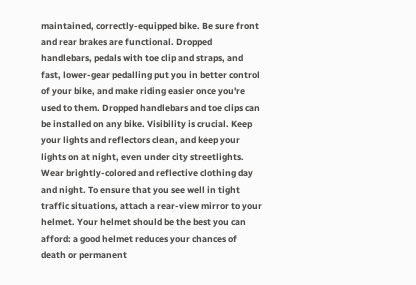maintained, correctly-equipped bike. Be sure front and rear brakes are functional. Dropped handlebars, pedals with toe clip and straps, and fast, lower-gear pedalling put you in better control of your bike, and make riding easier once you're used to them. Dropped handlebars and toe clips can be installed on any bike. Visibility is crucial. Keep your lights and reflectors clean, and keep your lights on at night, even under city streetlights. Wear brightly-colored and reflective clothing day and night. To ensure that you see well in tight traffic situations, attach a rear-view mirror to your helmet. Your helmet should be the best you can afford: a good helmet reduces your chances of death or permanent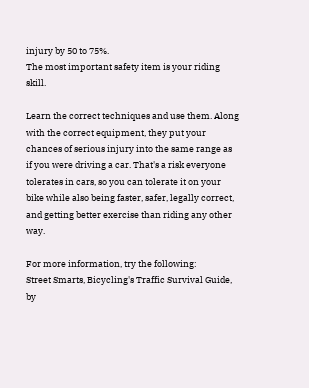injury by 50 to 75%.
The most important safety item is your riding skill.

Learn the correct techniques and use them. Along with the correct equipment, they put your chances of serious injury into the same range as if you were driving a car. That's a risk everyone tolerates in cars, so you can tolerate it on your bike while also being faster, safer, legally correct, and getting better exercise than riding any other way.

For more information, try the following:
Street Smarts, Bicycling's Traffic Survival Guide, by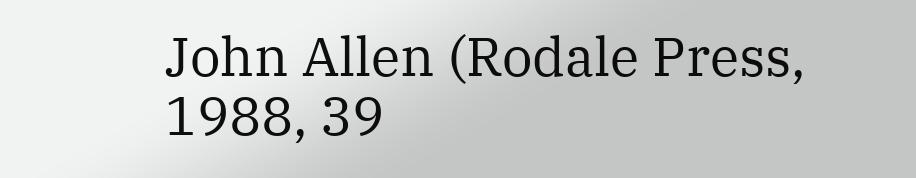John Allen (Rodale Press, 1988, 39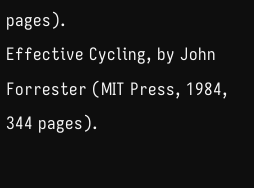pages).
Effective Cycling, by John Forrester (MIT Press, 1984, 344 pages).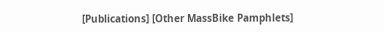[Publications] [Other MassBike Pamphlets]